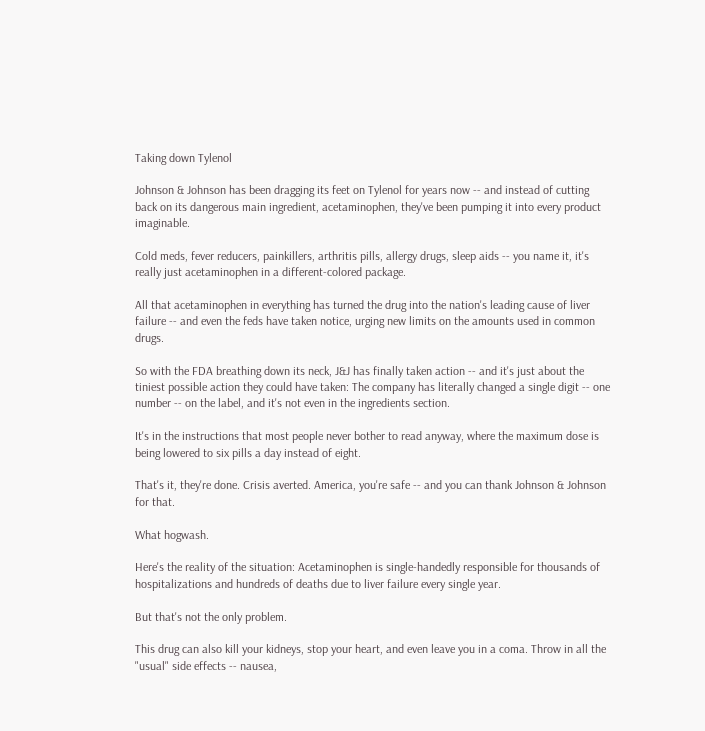Taking down Tylenol

Johnson & Johnson has been dragging its feet on Tylenol for years now -- and instead of cutting back on its dangerous main ingredient, acetaminophen, they've been pumping it into every product imaginable.

Cold meds, fever reducers, painkillers, arthritis pills, allergy drugs, sleep aids -- you name it, it's really just acetaminophen in a different-colored package.

All that acetaminophen in everything has turned the drug into the nation's leading cause of liver failure -- and even the feds have taken notice, urging new limits on the amounts used in common drugs.

So with the FDA breathing down its neck, J&J has finally taken action -- and it's just about the tiniest possible action they could have taken: The company has literally changed a single digit -- one number -- on the label, and it's not even in the ingredients section.

It's in the instructions that most people never bother to read anyway, where the maximum dose is being lowered to six pills a day instead of eight.

That's it, they're done. Crisis averted. America, you're safe -- and you can thank Johnson & Johnson for that.

What hogwash.

Here's the reality of the situation: Acetaminophen is single-handedly responsible for thousands of hospitalizations and hundreds of deaths due to liver failure every single year.

But that's not the only problem.

This drug can also kill your kidneys, stop your heart, and even leave you in a coma. Throw in all the "usual" side effects -- nausea,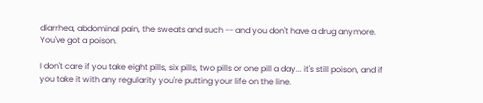diarrhea, abdominal pain, the sweats and such -- and you don't have a drug anymore. You've got a poison.

I don't care if you take eight pills, six pills, two pills or one pill a day... it's still poison, and if you take it with any regularity you're putting your life on the line.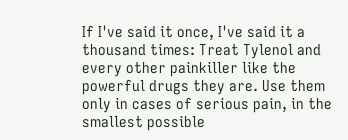If I've said it once, I've said it a thousand times: Treat Tylenol and every other painkiller like the powerful drugs they are. Use them only in cases of serious pain, in the smallest possible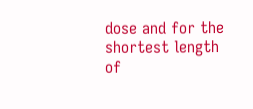dose and for the shortest length of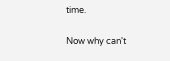time.

Now why can't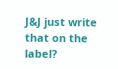J&J just write that on the label?